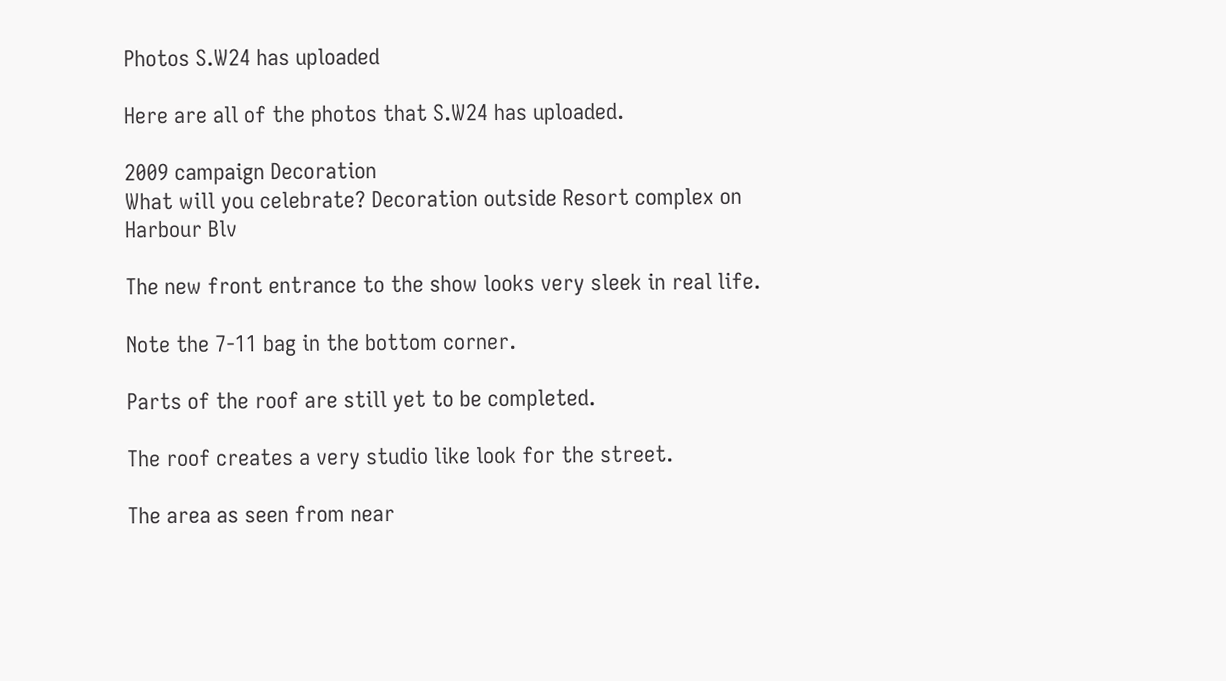Photos S.W24 has uploaded

Here are all of the photos that S.W24 has uploaded.

2009 campaign Decoration
What will you celebrate? Decoration outside Resort complex on Harbour Blv

The new front entrance to the show looks very sleek in real life.

Note the 7-11 bag in the bottom corner.

Parts of the roof are still yet to be completed.

The roof creates a very studio like look for the street.

The area as seen from near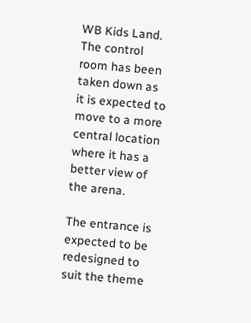WB Kids Land. The control room has been taken down as it is expected to move to a more central location where it has a better view of the arena.

The entrance is expected to be redesigned to suit the theme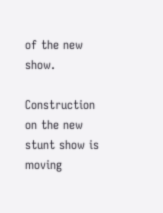of the new show.

Construction on the new stunt show is moving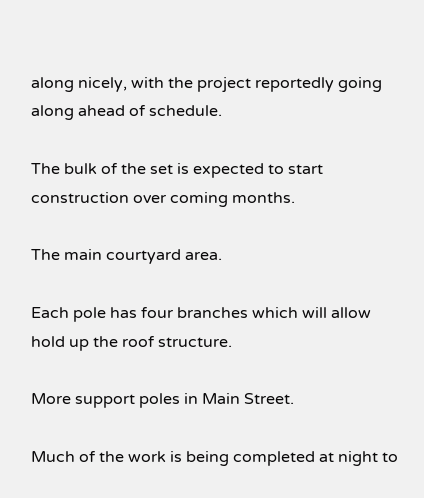along nicely, with the project reportedly going along ahead of schedule.

The bulk of the set is expected to start construction over coming months.

The main courtyard area.

Each pole has four branches which will allow hold up the roof structure.

More support poles in Main Street.

Much of the work is being completed at night to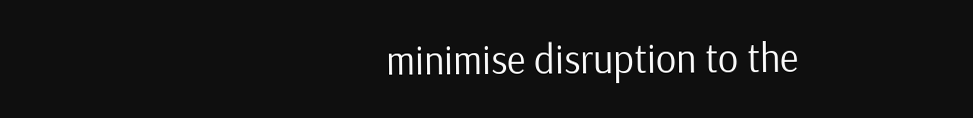minimise disruption to the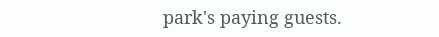park's paying guests.